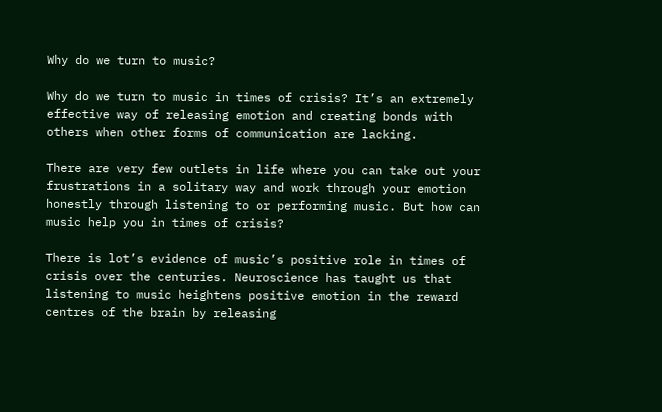Why do we turn to music?

Why do we turn to music in times of crisis? It’s an extremely effective way of releasing emotion and creating bonds with others when other forms of communication are lacking.

There are very few outlets in life where you can take out your frustrations in a solitary way and work through your emotion honestly through listening to or performing music. But how can music help you in times of crisis?

There is lot’s evidence of music’s positive role in times of crisis over the centuries. Neuroscience has taught us that listening to music heightens positive emotion in the reward centres of the brain by releasing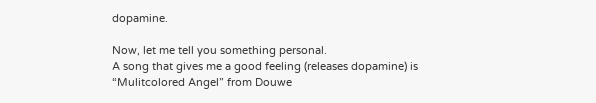dopamine.

Now, let me tell you something personal.
A song that gives me a good feeling (releases dopamine) is “Mulitcolored Angel” from Douwe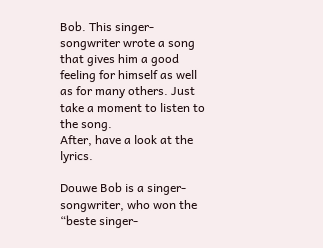Bob. This singer-songwriter wrote a song that gives him a good feeling for himself as well as for many others. Just take a moment to listen to the song.
After, have a look at the lyrics.

Douwe Bob is a singer-songwriter, who won the “beste singer-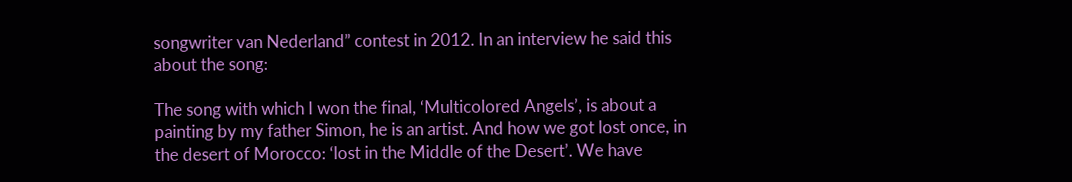songwriter van Nederland” contest in 2012. In an interview he said this about the song:

The song with which I won the final, ‘Multicolored Angels’, is about a painting by my father Simon, he is an artist. And how we got lost once, in the desert of Morocco: ‘lost in the Middle of the Desert’. We have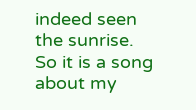indeed seen the sunrise.
So it is a song about my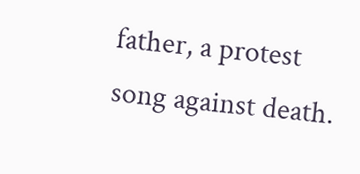father, a protest song against death.